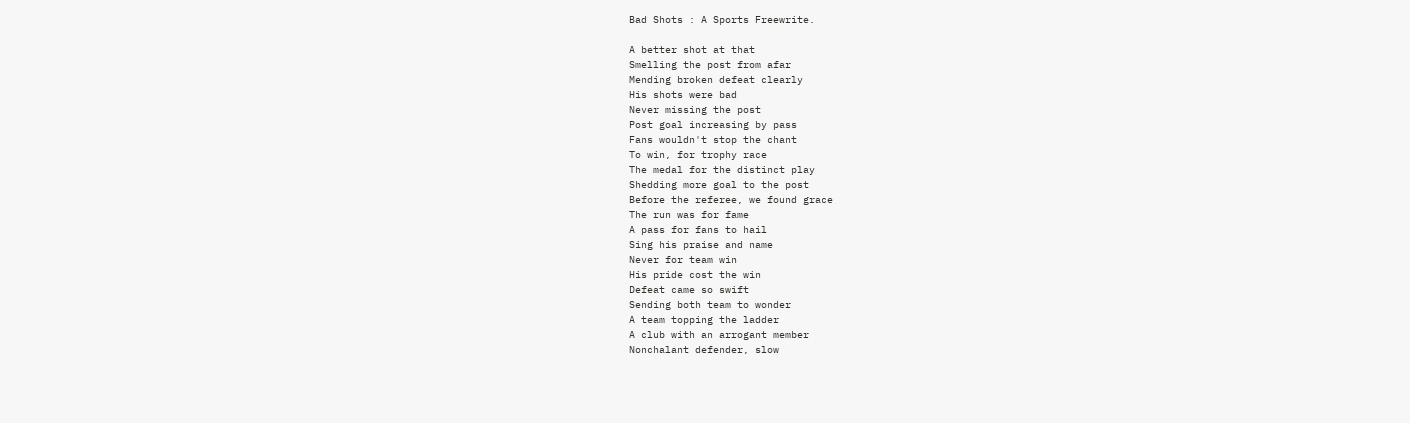Bad Shots : A Sports Freewrite.

A better shot at that
Smelling the post from afar
Mending broken defeat clearly
His shots were bad
Never missing the post
Post goal increasing by pass
Fans wouldn't stop the chant
To win, for trophy race
The medal for the distinct play
Shedding more goal to the post
Before the referee, we found grace
The run was for fame
A pass for fans to hail
Sing his praise and name
Never for team win
His pride cost the win
Defeat came so swift
Sending both team to wonder
A team topping the ladder
A club with an arrogant member
Nonchalant defender, slow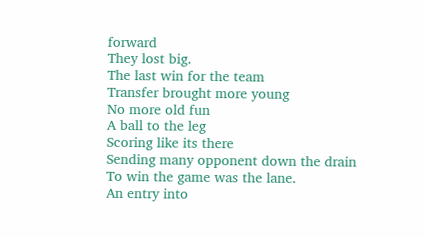forward
They lost big.
The last win for the team
Transfer brought more young
No more old fun
A ball to the leg
Scoring like its there
Sending many opponent down the drain
To win the game was the lane.
An entry into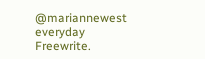@mariannewest everyday Freewrite.